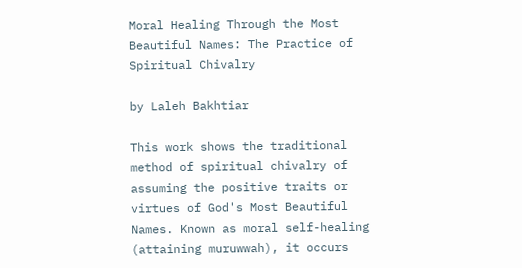Moral Healing Through the Most Beautiful Names: The Practice of Spiritual Chivalry

by Laleh Bakhtiar

This work shows the traditional method of spiritual chivalry of assuming the positive traits or virtues of God's Most Beautiful Names. Known as moral self-healing (attaining muruwwah), it occurs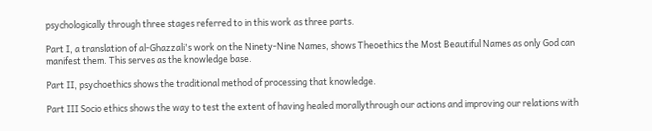psychologically through three stages referred to in this work as three parts.

Part I, a translation of al-Ghazzali's work on the Ninety-Nine Names, shows Theoethics the Most Beautiful Names as only God can manifest them. This serves as the knowledge base.

Part II, psychoethics shows the traditional method of processing that knowledge.

Part III Socio ethics shows the way to test the extent of having healed morallythrough our actions and improving our relations with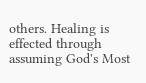others. Healing is effected through assuming God's Most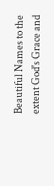Beautiful Names to the extent God's Grace and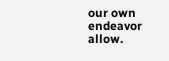our own endeavor allow.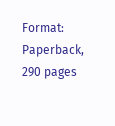Format: Paperback, 290 pages